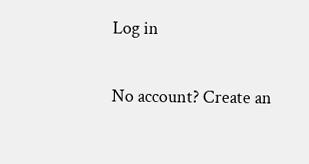Log in

No account? Create an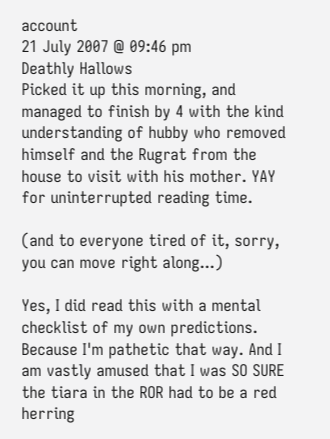account
21 July 2007 @ 09:46 pm
Deathly Hallows
Picked it up this morning, and managed to finish by 4 with the kind understanding of hubby who removed himself and the Rugrat from the house to visit with his mother. YAY for uninterrupted reading time.

(and to everyone tired of it, sorry, you can move right along...)

Yes, I did read this with a mental checklist of my own predictions. Because I'm pathetic that way. And I am vastly amused that I was SO SURE the tiara in the ROR had to be a red herring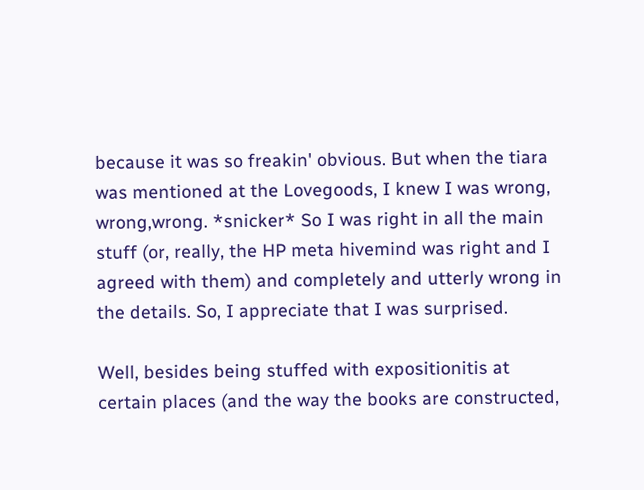because it was so freakin' obvious. But when the tiara was mentioned at the Lovegoods, I knew I was wrong, wrong,wrong. *snicker* So I was right in all the main stuff (or, really, the HP meta hivemind was right and I agreed with them) and completely and utterly wrong in the details. So, I appreciate that I was surprised.

Well, besides being stuffed with expositionitis at certain places (and the way the books are constructed,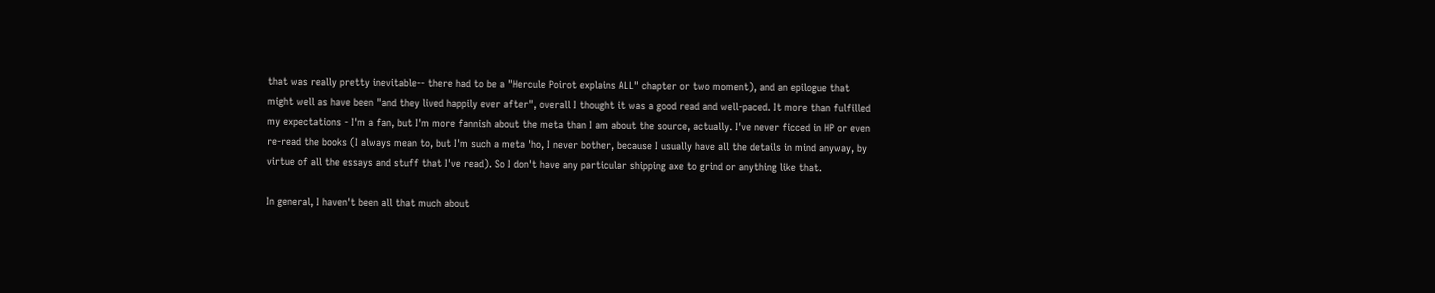that was really pretty inevitable-- there had to be a "Hercule Poirot explains ALL" chapter or two moment), and an epilogue that might well as have been "and they lived happily ever after", overall I thought it was a good read and well-paced. It more than fulfilled my expectations - I'm a fan, but I'm more fannish about the meta than I am about the source, actually. I've never ficced in HP or even re-read the books (I always mean to, but I'm such a meta 'ho, I never bother, because I usually have all the details in mind anyway, by virtue of all the essays and stuff that I've read). So I don't have any particular shipping axe to grind or anything like that.

In general, I haven't been all that much about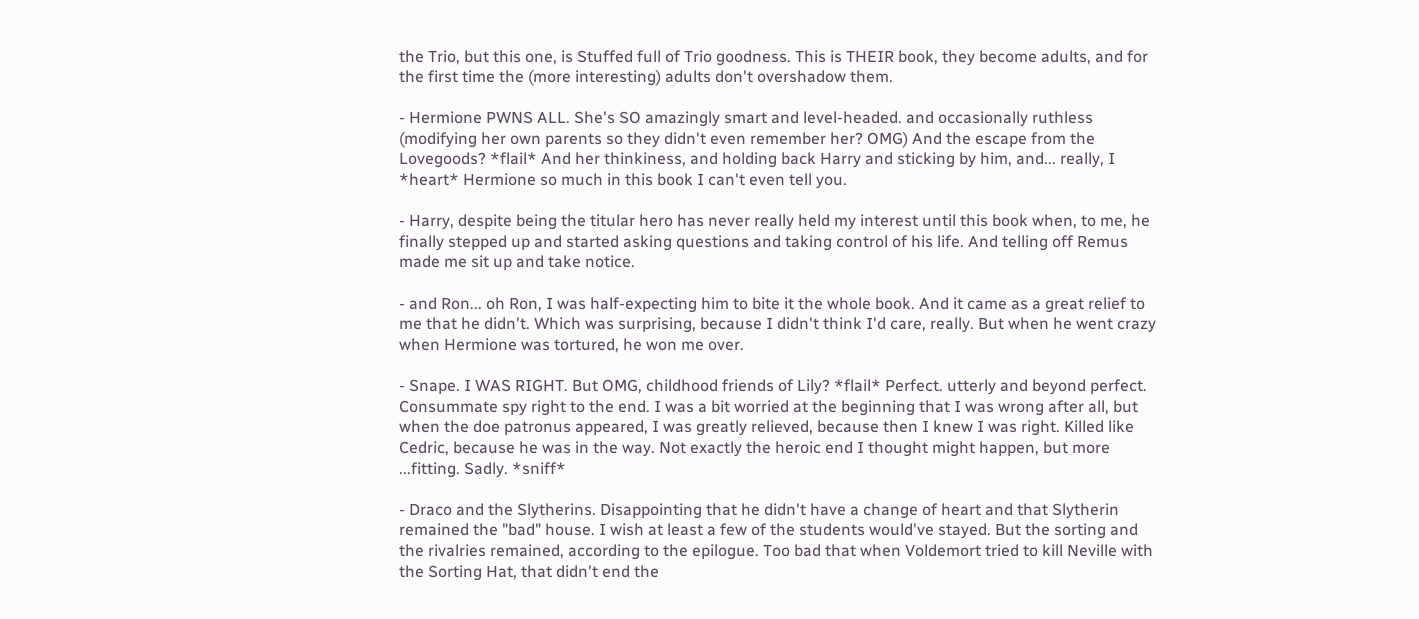the Trio, but this one, is Stuffed full of Trio goodness. This is THEIR book, they become adults, and for the first time the (more interesting) adults don't overshadow them.

- Hermione PWNS ALL. She's SO amazingly smart and level-headed. and occasionally ruthless (modifying her own parents so they didn't even remember her? OMG) And the escape from the Lovegoods? *flail* And her thinkiness, and holding back Harry and sticking by him, and... really, I *heart* Hermione so much in this book I can't even tell you.

- Harry, despite being the titular hero has never really held my interest until this book when, to me, he finally stepped up and started asking questions and taking control of his life. And telling off Remus made me sit up and take notice.

- and Ron... oh Ron, I was half-expecting him to bite it the whole book. And it came as a great relief to me that he didn't. Which was surprising, because I didn't think I'd care, really. But when he went crazy when Hermione was tortured, he won me over.

- Snape. I WAS RIGHT. But OMG, childhood friends of Lily? *flail* Perfect. utterly and beyond perfect. Consummate spy right to the end. I was a bit worried at the beginning that I was wrong after all, but when the doe patronus appeared, I was greatly relieved, because then I knew I was right. Killed like Cedric, because he was in the way. Not exactly the heroic end I thought might happen, but more ...fitting. Sadly. *sniff*

- Draco and the Slytherins. Disappointing that he didn't have a change of heart and that Slytherin remained the "bad" house. I wish at least a few of the students would've stayed. But the sorting and the rivalries remained, according to the epilogue. Too bad that when Voldemort tried to kill Neville with the Sorting Hat, that didn't end the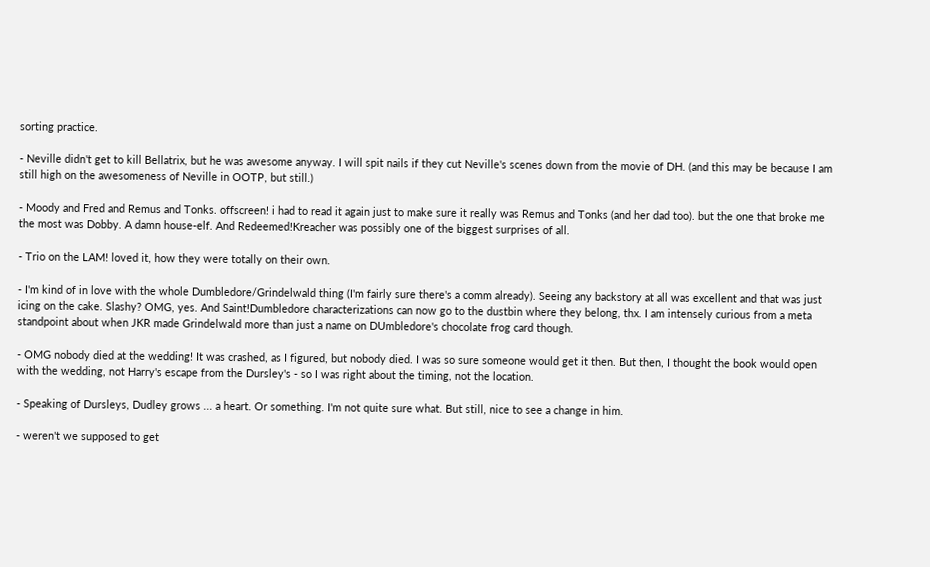sorting practice.

- Neville didn't get to kill Bellatrix, but he was awesome anyway. I will spit nails if they cut Neville's scenes down from the movie of DH. (and this may be because I am still high on the awesomeness of Neville in OOTP, but still.)

- Moody and Fred and Remus and Tonks. offscreen! i had to read it again just to make sure it really was Remus and Tonks (and her dad too). but the one that broke me the most was Dobby. A damn house-elf. And Redeemed!Kreacher was possibly one of the biggest surprises of all.

- Trio on the LAM! loved it, how they were totally on their own.

- I'm kind of in love with the whole Dumbledore/Grindelwald thing (I'm fairly sure there's a comm already). Seeing any backstory at all was excellent and that was just icing on the cake. Slashy? OMG, yes. And Saint!Dumbledore characterizations can now go to the dustbin where they belong, thx. I am intensely curious from a meta standpoint about when JKR made Grindelwald more than just a name on DUmbledore's chocolate frog card though.

- OMG nobody died at the wedding! It was crashed, as I figured, but nobody died. I was so sure someone would get it then. But then, I thought the book would open with the wedding, not Harry's escape from the Dursley's - so I was right about the timing, not the location.

- Speaking of Dursleys, Dudley grows ... a heart. Or something. I'm not quite sure what. But still, nice to see a change in him.

- weren't we supposed to get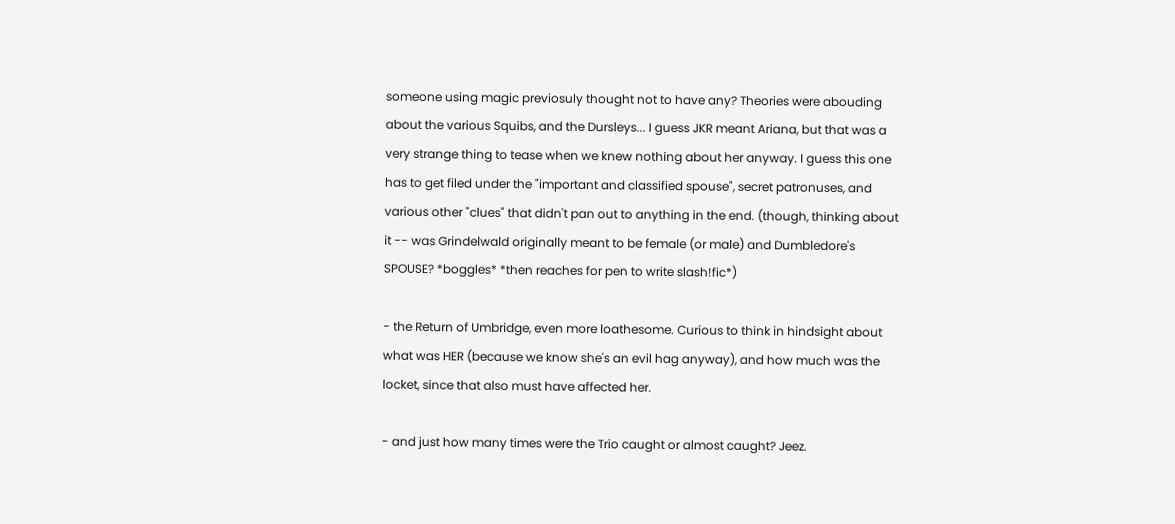someone using magic previosuly thought not to have any? Theories were abouding about the various Squibs, and the Dursleys... I guess JKR meant Ariana, but that was a very strange thing to tease when we knew nothing about her anyway. I guess this one has to get filed under the "important and classified spouse", secret patronuses, and various other "clues" that didn't pan out to anything in the end. (though, thinking about it -- was Grindelwald originally meant to be female (or male) and Dumbledore's SPOUSE? *boggles* *then reaches for pen to write slash!fic*)

- the Return of Umbridge, even more loathesome. Curious to think in hindsight about what was HER (because we know she's an evil hag anyway), and how much was the locket, since that also must have affected her.

- and just how many times were the Trio caught or almost caught? Jeez.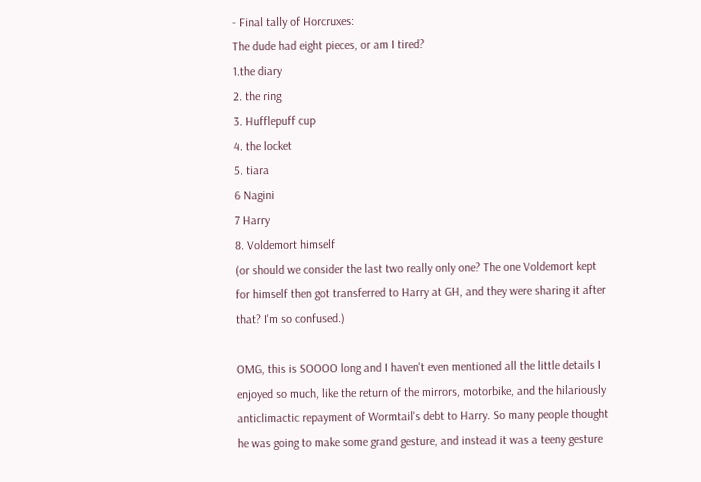- Final tally of Horcruxes:
The dude had eight pieces, or am I tired?
1.the diary
2. the ring
3. Hufflepuff cup
4. the locket
5. tiara
6 Nagini
7 Harry
8. Voldemort himself
(or should we consider the last two really only one? The one Voldemort kept for himself then got transferred to Harry at GH, and they were sharing it after that? I'm so confused.)

OMG, this is SOOOO long and I haven't even mentioned all the little details I enjoyed so much, like the return of the mirrors, motorbike, and the hilariously anticlimactic repayment of Wormtail's debt to Harry. So many people thought he was going to make some grand gesture, and instead it was a teeny gesture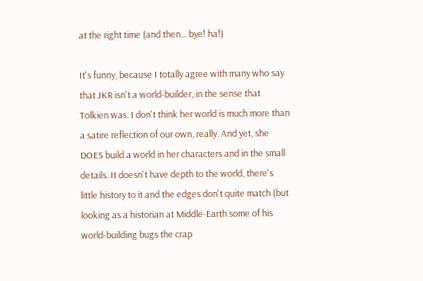at the right time (and then... bye! ha!)

It's funny, because I totally agree with many who say that JKR isn't a world-builder, in the sense that Tolkien was. I don't think her world is much more than a satire reflection of our own, really. And yet, she DOES build a world in her characters and in the small details. It doesn't have depth to the world, there's little history to it and the edges don't quite match (but looking as a historian at Middle-Earth some of his world-building bugs the crap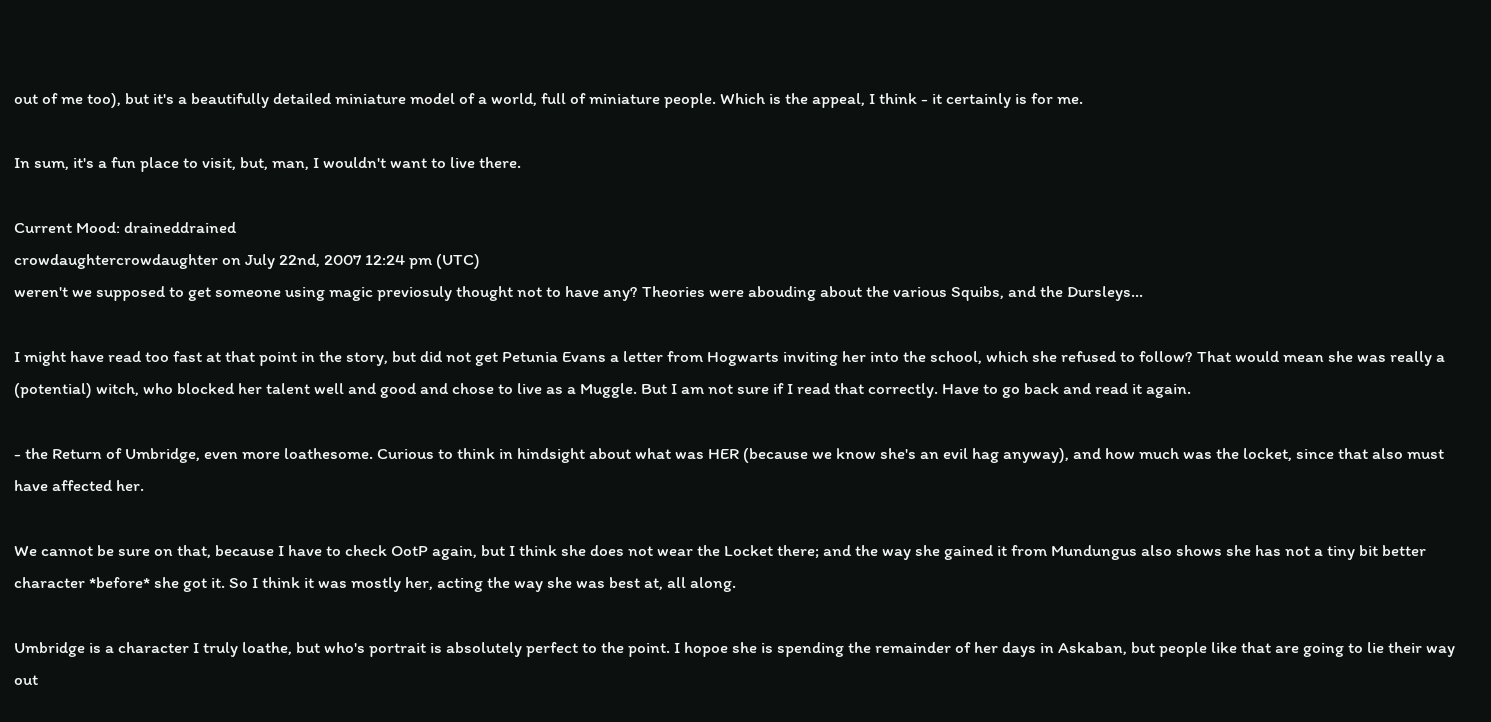out of me too), but it's a beautifully detailed miniature model of a world, full of miniature people. Which is the appeal, I think - it certainly is for me.

In sum, it's a fun place to visit, but, man, I wouldn't want to live there.

Current Mood: draineddrained
crowdaughtercrowdaughter on July 22nd, 2007 12:24 pm (UTC)
weren't we supposed to get someone using magic previosuly thought not to have any? Theories were abouding about the various Squibs, and the Dursleys...

I might have read too fast at that point in the story, but did not get Petunia Evans a letter from Hogwarts inviting her into the school, which she refused to follow? That would mean she was really a (potential) witch, who blocked her talent well and good and chose to live as a Muggle. But I am not sure if I read that correctly. Have to go back and read it again.

- the Return of Umbridge, even more loathesome. Curious to think in hindsight about what was HER (because we know she's an evil hag anyway), and how much was the locket, since that also must have affected her.

We cannot be sure on that, because I have to check OotP again, but I think she does not wear the Locket there; and the way she gained it from Mundungus also shows she has not a tiny bit better character *before* she got it. So I think it was mostly her, acting the way she was best at, all along.

Umbridge is a character I truly loathe, but who's portrait is absolutely perfect to the point. I hopoe she is spending the remainder of her days in Askaban, but people like that are going to lie their way out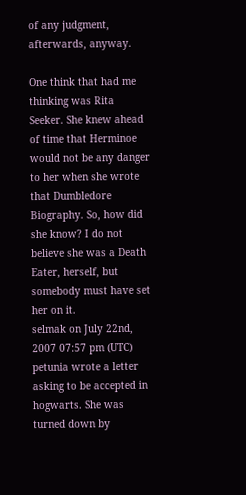of any judgment, afterwards, anyway.

One think that had me thinking was Rita Seeker. She knew ahead of time that Herminoe would not be any danger to her when she wrote that Dumbledore Biography. So, how did she know? I do not believe she was a Death Eater, herself, but somebody must have set her on it.
selmak on July 22nd, 2007 07:57 pm (UTC)
petunia wrote a letter asking to be accepted in hogwarts. She was turned down by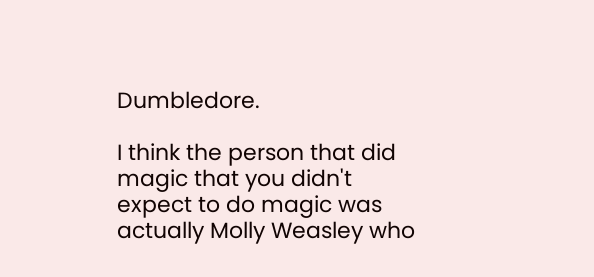Dumbledore.

I think the person that did magic that you didn't expect to do magic was actually Molly Weasley who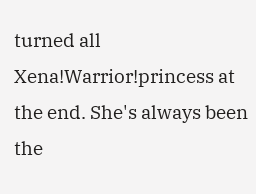turned all Xena!Warrior!princess at the end. She's always been the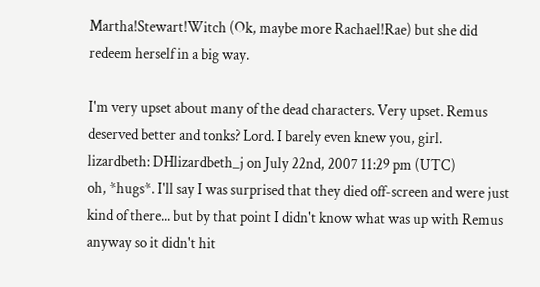Martha!Stewart!Witch (Ok, maybe more Rachael!Rae) but she did redeem herself in a big way.

I'm very upset about many of the dead characters. Very upset. Remus deserved better and tonks? Lord. I barely even knew you, girl.
lizardbeth: DHlizardbeth_j on July 22nd, 2007 11:29 pm (UTC)
oh, *hugs*. I'll say I was surprised that they died off-screen and were just kind of there... but by that point I didn't know what was up with Remus anyway so it didn't hit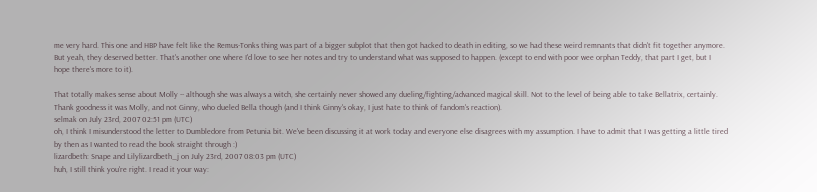me very hard. This one and HBP have felt like the Remus-Tonks thing was part of a bigger subplot that then got hacked to death in editing, so we had these weird remnants that didn't fit together anymore. But yeah, they deserved better. That's another one where I'd love to see her notes and try to understand what was supposed to happen. (except to end with poor wee orphan Teddy, that part I get, but I hope there's more to it).

That totally makes sense about Molly -- although she was always a witch, she certainly never showed any dueling/fighting/advanced magical skill. Not to the level of being able to take Bellatrix, certainly. Thank goodness it was Molly, and not Ginny, who dueled Bella though (and I think Ginny's okay, I just hate to think of fandom's reaction).
selmak on July 23rd, 2007 02:51 pm (UTC)
oh, I think I misunderstood the letter to Dumbledore from Petunia bit. We've been discussing it at work today and everyone else disagrees with my assumption. I have to admit that I was getting a little tired by then as I wanted to read the book straight through :)
lizardbeth: Snape and Lilylizardbeth_j on July 23rd, 2007 08:03 pm (UTC)
huh, I still think you're right. I read it your way: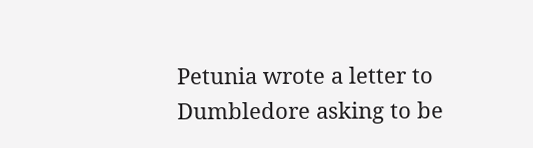Petunia wrote a letter to Dumbledore asking to be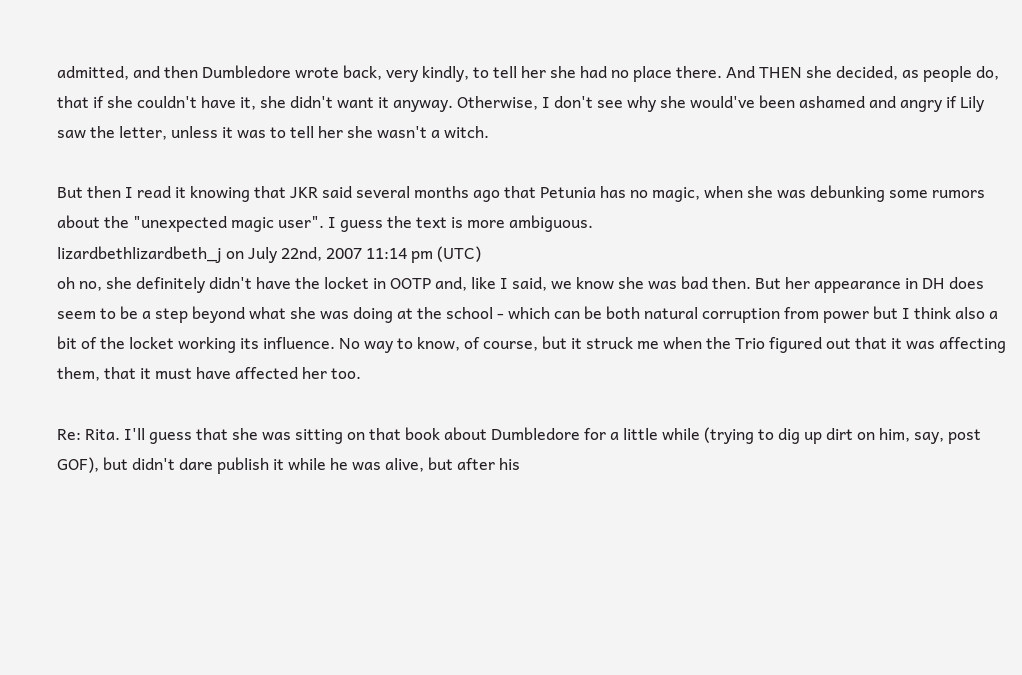admitted, and then Dumbledore wrote back, very kindly, to tell her she had no place there. And THEN she decided, as people do, that if she couldn't have it, she didn't want it anyway. Otherwise, I don't see why she would've been ashamed and angry if Lily saw the letter, unless it was to tell her she wasn't a witch.

But then I read it knowing that JKR said several months ago that Petunia has no magic, when she was debunking some rumors about the "unexpected magic user". I guess the text is more ambiguous.
lizardbethlizardbeth_j on July 22nd, 2007 11:14 pm (UTC)
oh no, she definitely didn't have the locket in OOTP and, like I said, we know she was bad then. But her appearance in DH does seem to be a step beyond what she was doing at the school - which can be both natural corruption from power but I think also a bit of the locket working its influence. No way to know, of course, but it struck me when the Trio figured out that it was affecting them, that it must have affected her too.

Re: Rita. I'll guess that she was sitting on that book about Dumbledore for a little while (trying to dig up dirt on him, say, post GOF), but didn't dare publish it while he was alive, but after his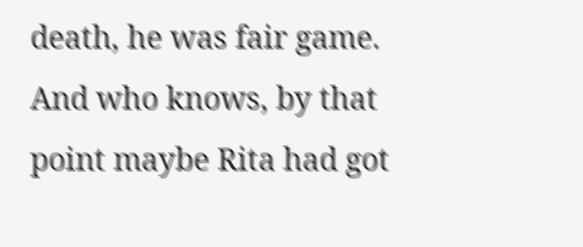death, he was fair game. And who knows, by that point maybe Rita had got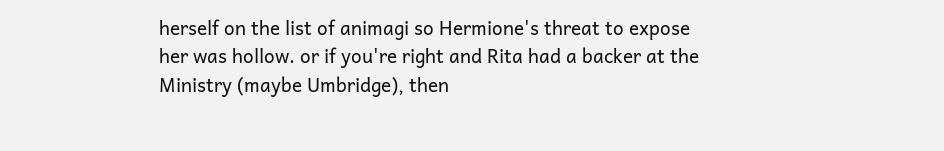herself on the list of animagi so Hermione's threat to expose her was hollow. or if you're right and Rita had a backer at the Ministry (maybe Umbridge), then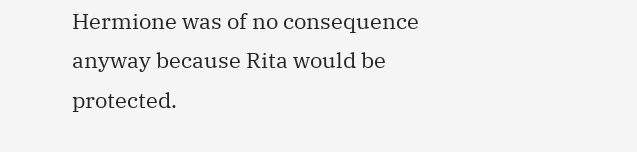Hermione was of no consequence anyway because Rita would be protected.